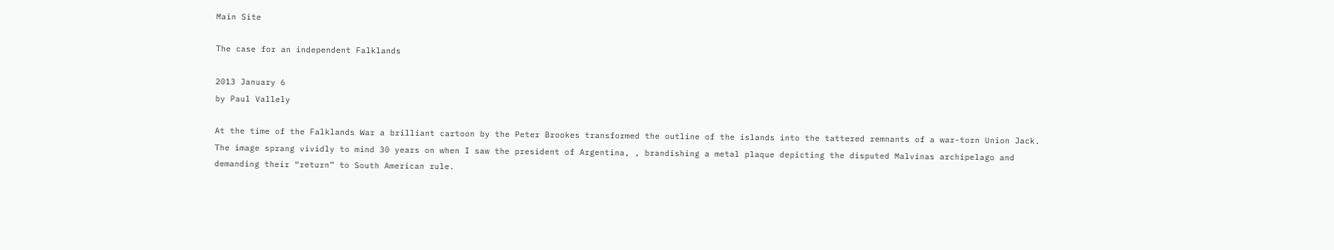Main Site

The case for an independent Falklands

2013 January 6
by Paul Vallely

At the time of the Falklands War a brilliant cartoon by the Peter Brookes transformed the outline of the islands into the tattered remnants of a war-torn Union Jack. The image sprang vividly to mind 30 years on when I saw the president of Argentina, , brandishing a metal plaque depicting the disputed Malvinas archipelago and demanding their “return” to South American rule.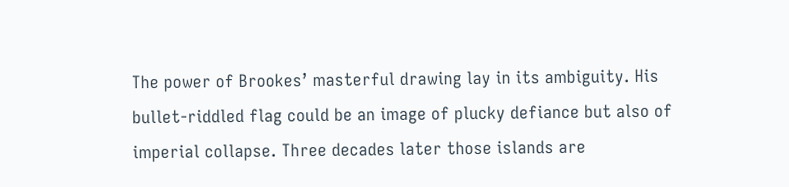The power of Brookes’ masterful drawing lay in its ambiguity. His bullet-riddled flag could be an image of plucky defiance but also of imperial collapse. Three decades later those islands are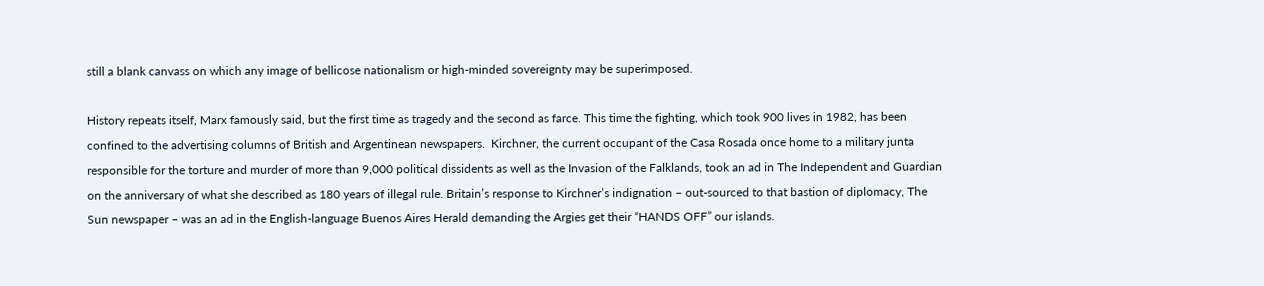still a blank canvass on which any image of bellicose nationalism or high-minded sovereignty may be superimposed.

History repeats itself, Marx famously said, but the first time as tragedy and the second as farce. This time the fighting, which took 900 lives in 1982, has been confined to the advertising columns of British and Argentinean newspapers.  Kirchner, the current occupant of the Casa Rosada once home to a military junta responsible for the torture and murder of more than 9,000 political dissidents as well as the Invasion of the Falklands, took an ad in The Independent and Guardian on the anniversary of what she described as 180 years of illegal rule. Britain’s response to Kirchner’s indignation – out-sourced to that bastion of diplomacy, The Sun newspaper – was an ad in the English-language Buenos Aires Herald demanding the Argies get their “HANDS OFF” our islands.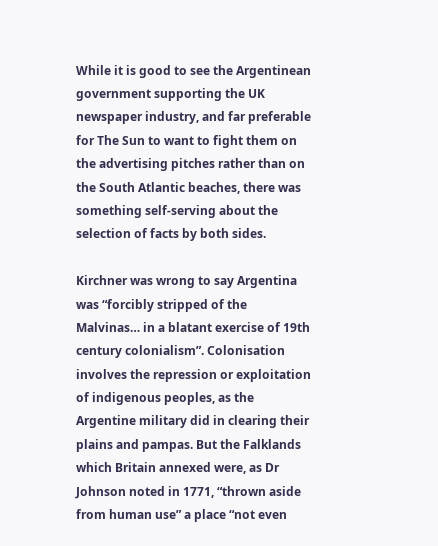While it is good to see the Argentinean government supporting the UK newspaper industry, and far preferable for The Sun to want to fight them on the advertising pitches rather than on the South Atlantic beaches, there was something self-serving about the selection of facts by both sides.

Kirchner was wrong to say Argentina was “forcibly stripped of the Malvinas… in a blatant exercise of 19th century colonialism”. Colonisation involves the repression or exploitation of indigenous peoples, as the Argentine military did in clearing their plains and pampas. But the Falklands which Britain annexed were, as Dr Johnson noted in 1771, “thrown aside from human use” a place “not even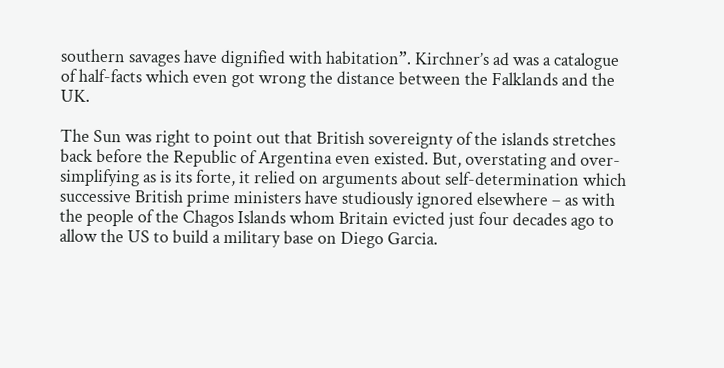southern savages have dignified with habitation”. Kirchner’s ad was a catalogue of half-facts which even got wrong the distance between the Falklands and the UK.

The Sun was right to point out that British sovereignty of the islands stretches back before the Republic of Argentina even existed. But, overstating and over-simplifying as is its forte, it relied on arguments about self-determination which successive British prime ministers have studiously ignored elsewhere – as with the people of the Chagos Islands whom Britain evicted just four decades ago to allow the US to build a military base on Diego Garcia.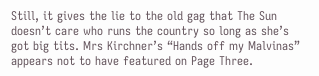Still, it gives the lie to the old gag that The Sun doesn’t care who runs the country so long as she’s got big tits. Mrs Kirchner’s “Hands off my Malvinas” appears not to have featured on Page Three.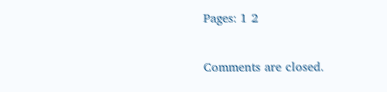Pages: 1 2

Comments are closed.